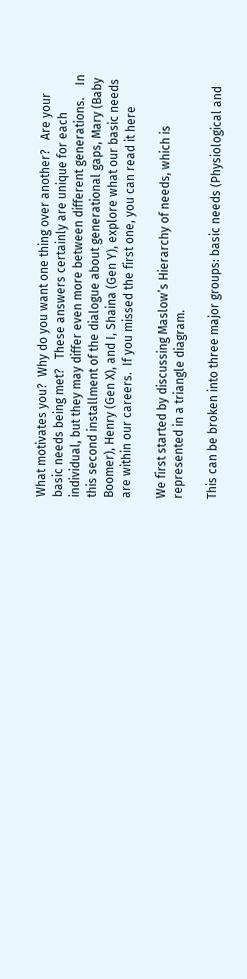What motivates you?  Why do you want one thing over another?   Are your basic needs being met?   These answers certainly are unique for each individual, but they may differ even more between different generations.    In this second installment of the dialogue about generational gaps, Mary (Baby Boomer), Henry (Gen X), and I, Shaina (Gen Y), explore what our basic needs are within our careers.  If you missed the first one, you can read it here

We first started by discussing Maslow’s Hierarchy of needs, which is represented in a triangle diagram.

This can be broken into three major groups: basic needs (Physiological and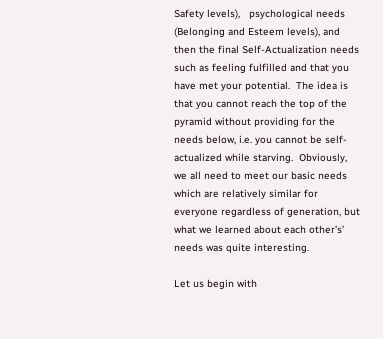Safety levels),   psychological needs (Belonging and Esteem levels), and then the final Self-Actualization needs such as feeling fulfilled and that you have met your potential.  The idea is that you cannot reach the top of the pyramid without providing for the needs below, i.e. you cannot be self-actualized while starving.  Obviously, we all need to meet our basic needs which are relatively similar for everyone regardless of generation, but what we learned about each other’s’ needs was quite interesting.

Let us begin with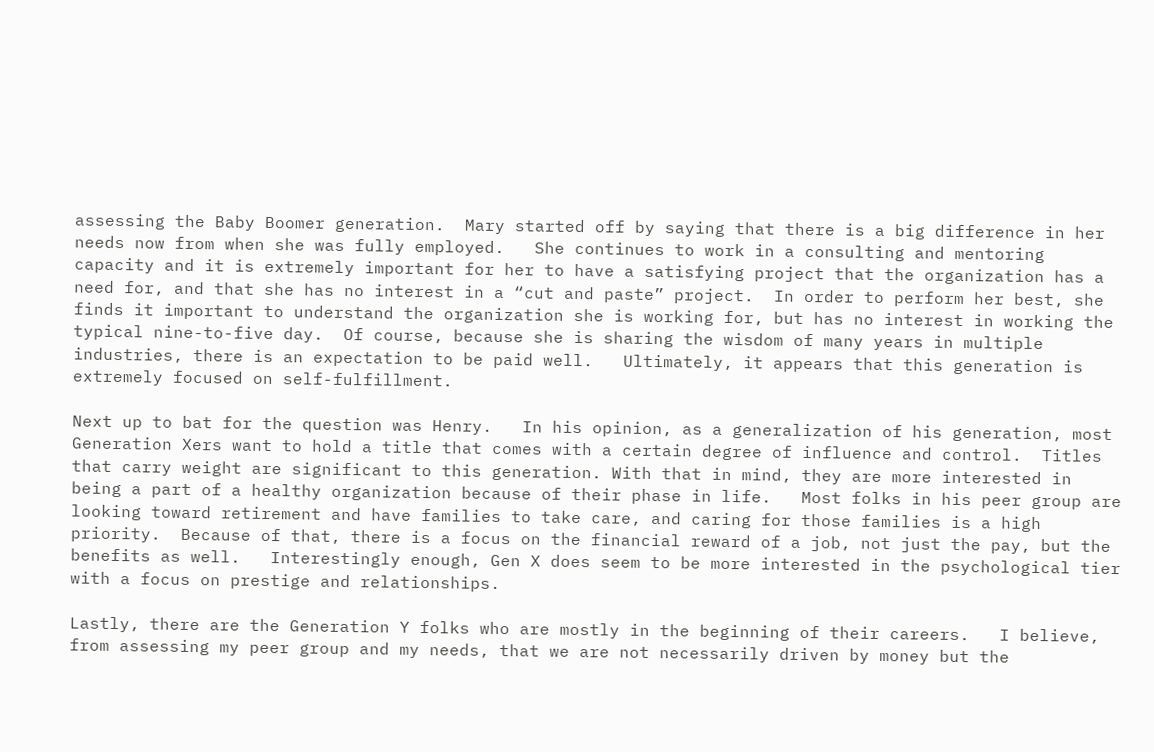assessing the Baby Boomer generation.  Mary started off by saying that there is a big difference in her needs now from when she was fully employed.   She continues to work in a consulting and mentoring capacity and it is extremely important for her to have a satisfying project that the organization has a need for, and that she has no interest in a “cut and paste” project.  In order to perform her best, she finds it important to understand the organization she is working for, but has no interest in working the typical nine-to-five day.  Of course, because she is sharing the wisdom of many years in multiple industries, there is an expectation to be paid well.   Ultimately, it appears that this generation is extremely focused on self-fulfillment.

Next up to bat for the question was Henry.   In his opinion, as a generalization of his generation, most Generation Xers want to hold a title that comes with a certain degree of influence and control.  Titles that carry weight are significant to this generation. With that in mind, they are more interested in being a part of a healthy organization because of their phase in life.   Most folks in his peer group are looking toward retirement and have families to take care, and caring for those families is a high priority.  Because of that, there is a focus on the financial reward of a job, not just the pay, but the benefits as well.   Interestingly enough, Gen X does seem to be more interested in the psychological tier with a focus on prestige and relationships.

Lastly, there are the Generation Y folks who are mostly in the beginning of their careers.   I believe, from assessing my peer group and my needs, that we are not necessarily driven by money but the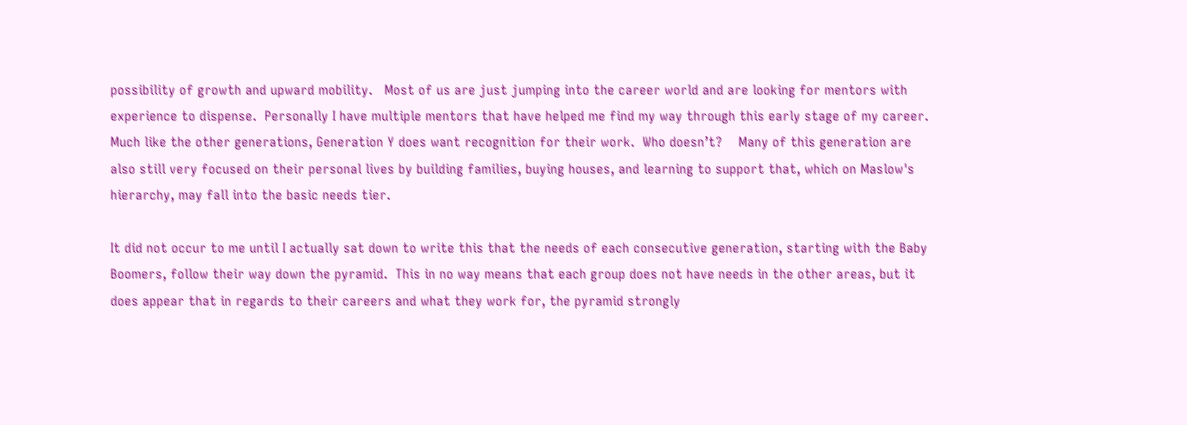possibility of growth and upward mobility.   Most of us are just jumping into the career world and are looking for mentors with experience to dispense.  Personally I have multiple mentors that have helped me find my way through this early stage of my career.   Much like the other generations, Generation Y does want recognition for their work.  Who doesn’t?    Many of this generation are also still very focused on their personal lives by building families, buying houses, and learning to support that, which on Maslow's hierarchy, may fall into the basic needs tier.

It did not occur to me until I actually sat down to write this that the needs of each consecutive generation, starting with the Baby Boomers, follow their way down the pyramid.  This in no way means that each group does not have needs in the other areas, but it does appear that in regards to their careers and what they work for, the pyramid strongly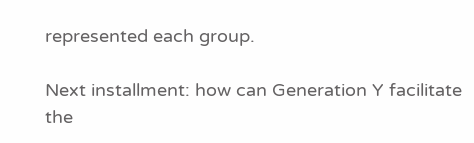represented each group.

Next installment: how can Generation Y facilitate the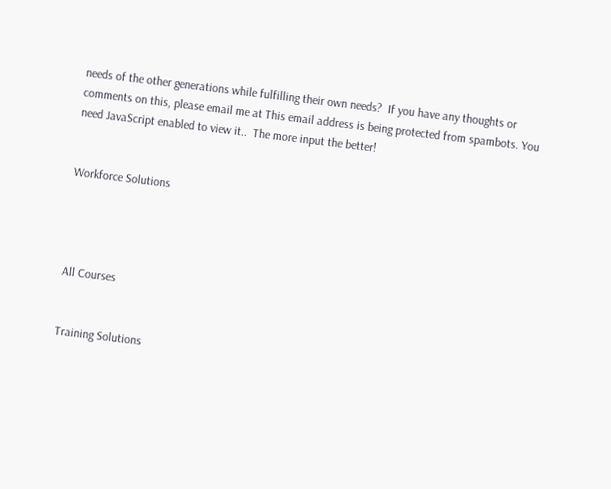needs of the other generations while fulfilling their own needs?  If you have any thoughts or comments on this, please email me at This email address is being protected from spambots. You need JavaScript enabled to view it..  The more input the better!


Workforce Solutions




All Courses


Training Solutions